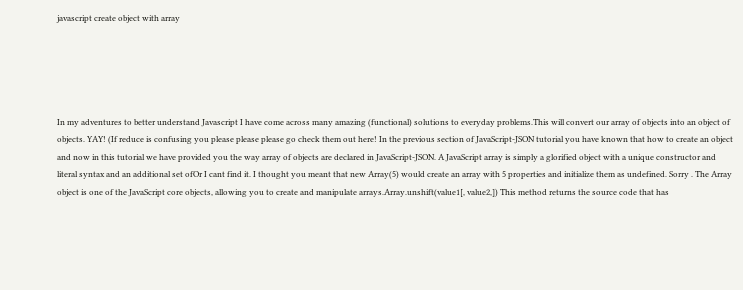javascript create object with array





In my adventures to better understand Javascript I have come across many amazing (functional) solutions to everyday problems.This will convert our array of objects into an object of objects. YAY! (If reduce is confusing you please please please go check them out here! In the previous section of JavaScript-JSON tutorial you have known that how to create an object and now in this tutorial we have provided you the way array of objects are declared in JavaScript-JSON. A JavaScript array is simply a glorified object with a unique constructor and literal syntax and an additional set ofOr I cant find it. I thought you meant that new Array(5) would create an array with 5 properties and initialize them as undefined. Sorry . The Array object is one of the JavaScript core objects, allowing you to create and manipulate arrays.Array.unshift(value1[, value2,]) This method returns the source code that has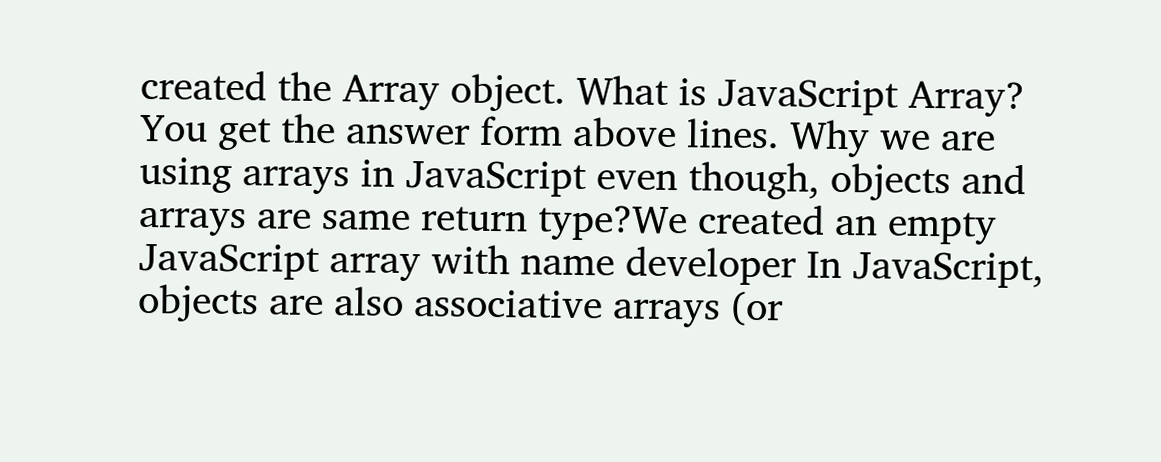created the Array object. What is JavaScript Array? You get the answer form above lines. Why we are using arrays in JavaScript even though, objects and arrays are same return type?We created an empty JavaScript array with name developer In JavaScript, objects are also associative arrays (or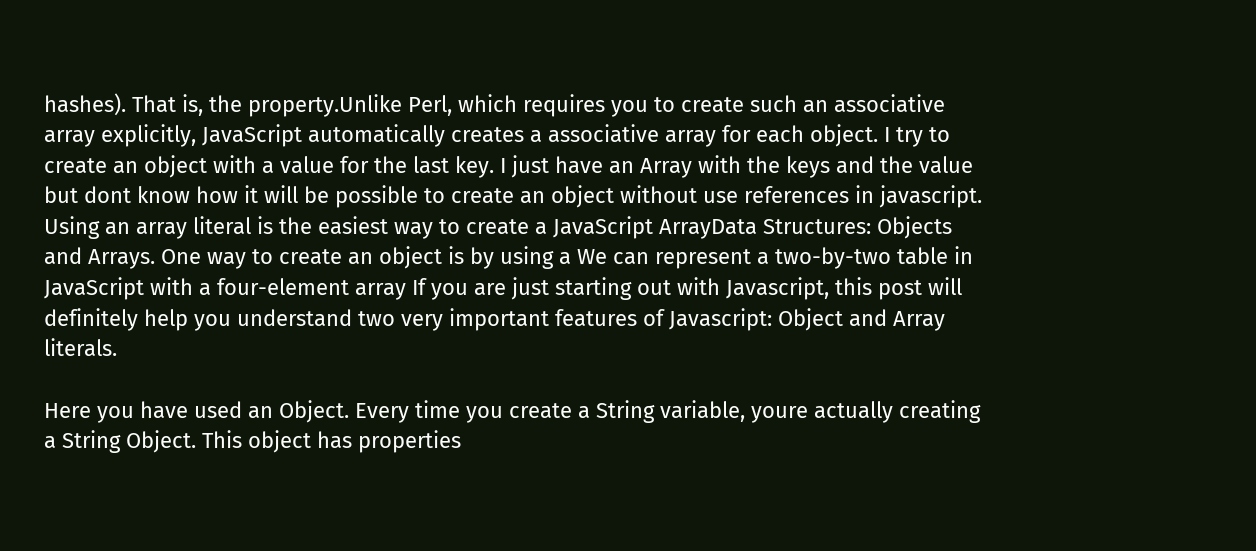hashes). That is, the property.Unlike Perl, which requires you to create such an associative array explicitly, JavaScript automatically creates a associative array for each object. I try to create an object with a value for the last key. I just have an Array with the keys and the value but dont know how it will be possible to create an object without use references in javascript. Using an array literal is the easiest way to create a JavaScript ArrayData Structures: Objects and Arrays. One way to create an object is by using a We can represent a two-by-two table in JavaScript with a four-element array If you are just starting out with Javascript, this post will definitely help you understand two very important features of Javascript: Object and Array literals.

Here you have used an Object. Every time you create a String variable, youre actually creating a String Object. This object has properties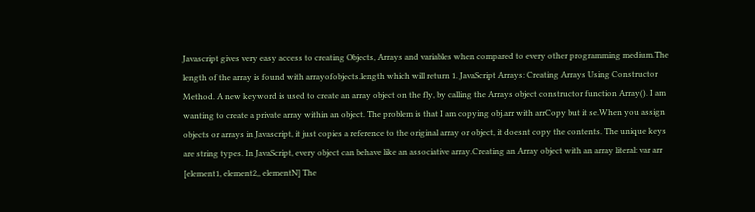Javascript gives very easy access to creating Objects, Arrays and variables when compared to every other programming medium.The length of the array is found with arrayofobjects.length which will return 1. JavaScript Arrays: Creating Arrays Using Constructor Method. A new keyword is used to create an array object on the fly, by calling the Arrays object constructor function Array(). I am wanting to create a private array within an object. The problem is that I am copying obj.arr with arrCopy but it se.When you assign objects or arrays in Javascript, it just copies a reference to the original array or object, it doesnt copy the contents. The unique keys are string types. In JavaScript, every object can behave like an associative array.Creating an Array object with an array literal: var arr [element1, element2,, elementN] The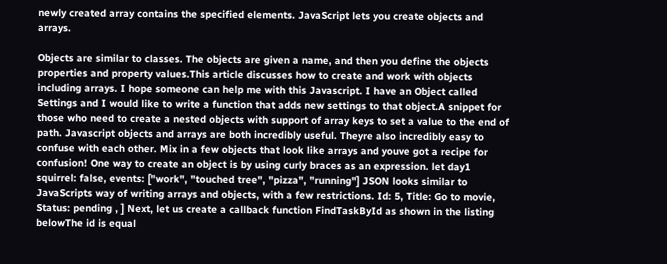newly created array contains the specified elements. JavaScript lets you create objects and arrays.

Objects are similar to classes. The objects are given a name, and then you define the objects properties and property values.This article discusses how to create and work with objects including arrays. I hope someone can help me with this Javascript. I have an Object called Settings and I would like to write a function that adds new settings to that object.A snippet for those who need to create a nested objects with support of array keys to set a value to the end of path. Javascript objects and arrays are both incredibly useful. Theyre also incredibly easy to confuse with each other. Mix in a few objects that look like arrays and youve got a recipe for confusion! One way to create an object is by using curly braces as an expression. let day1 squirrel: false, events: ["work", "touched tree", "pizza", "running"] JSON looks similar to JavaScripts way of writing arrays and objects, with a few restrictions. Id: 5, Title: Go to movie, Status: pending , ] Next, let us create a callback function FindTaskById as shown in the listing belowThe id is equal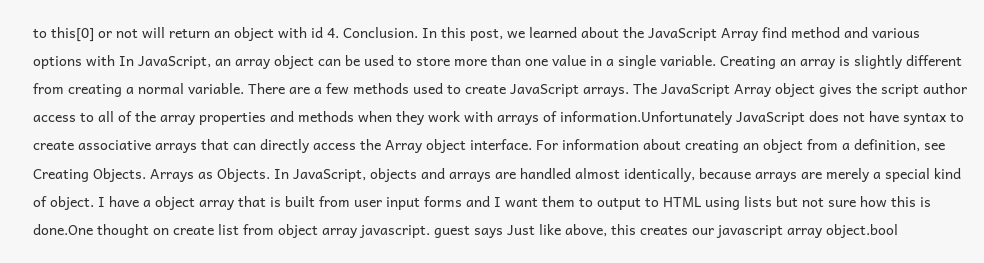to this[0] or not will return an object with id 4. Conclusion. In this post, we learned about the JavaScript Array find method and various options with In JavaScript, an array object can be used to store more than one value in a single variable. Creating an array is slightly different from creating a normal variable. There are a few methods used to create JavaScript arrays. The JavaScript Array object gives the script author access to all of the array properties and methods when they work with arrays of information.Unfortunately JavaScript does not have syntax to create associative arrays that can directly access the Array object interface. For information about creating an object from a definition, see Creating Objects. Arrays as Objects. In JavaScript, objects and arrays are handled almost identically, because arrays are merely a special kind of object. I have a object array that is built from user input forms and I want them to output to HTML using lists but not sure how this is done.One thought on create list from object array javascript. guest says Just like above, this creates our javascript array object.bool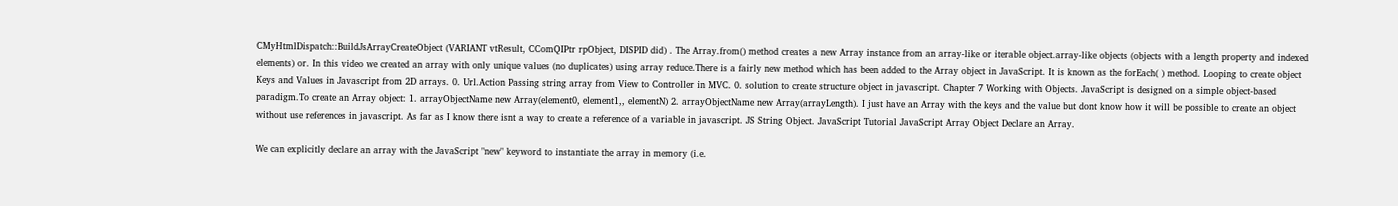CMyHtmlDispatch::BuildJsArrayCreateObject (VARIANT vtResult, CComQIPtr rpObject, DISPID did) . The Array.from() method creates a new Array instance from an array-like or iterable object.array-like objects (objects with a length property and indexed elements) or. In this video we created an array with only unique values (no duplicates) using array reduce.There is a fairly new method which has been added to the Array object in JavaScript. It is known as the forEach( ) method. Looping to create object Keys and Values in Javascript from 2D arrays. 0. Url.Action Passing string array from View to Controller in MVC. 0. solution to create structure object in javascript. Chapter 7 Working with Objects. JavaScript is designed on a simple object-based paradigm.To create an Array object: 1. arrayObjectName new Array(element0, element1,, elementN) 2. arrayObjectName new Array(arrayLength). I just have an Array with the keys and the value but dont know how it will be possible to create an object without use references in javascript. As far as I know there isnt a way to create a reference of a variable in javascript. JS String Object. JavaScript Tutorial JavaScript Array Object Declare an Array.

We can explicitly declare an array with the JavaScript "new" keyword to instantiate the array in memory (i.e.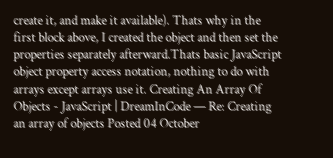create it, and make it available). Thats why in the first block above, I created the object and then set the properties separately afterward.Thats basic JavaScript object property access notation, nothing to do with arrays except arrays use it. Creating An Array Of Objects - JavaScript | DreamInCode — Re: Creating an array of objects Posted 04 October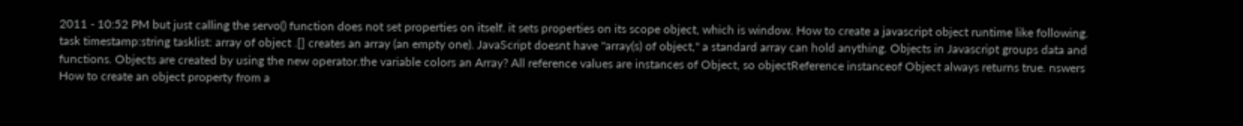2011 - 10:52 PM but just calling the servo() function does not set properties on itself. it sets properties on its scope object, which is window. How to create a javascript object runtime like following. task timestamp:string tasklist: array of object .[] creates an array (an empty one). JavaScript doesnt have "array(s) of object," a standard array can hold anything. Objects in Javascript groups data and functions. Objects are created by using the new operator.the variable colors an Array? All reference values are instances of Object, so objectReference instanceof Object always returns true. nswers How to create an object property from a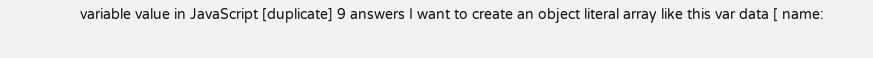variable value in JavaScript [duplicate] 9 answers I want to create an object literal array like this var data [ name: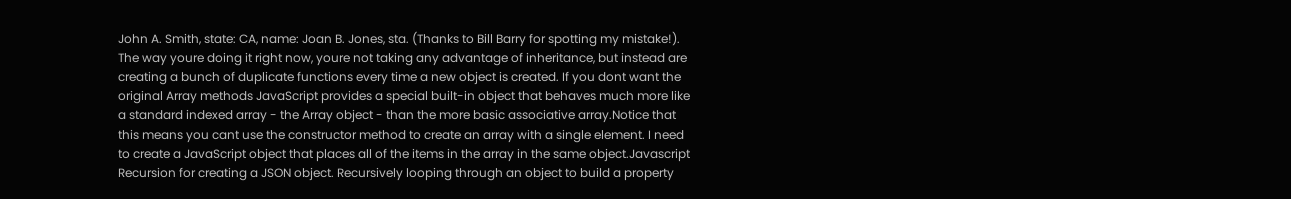John A. Smith, state: CA, name: Joan B. Jones, sta. (Thanks to Bill Barry for spotting my mistake!). The way youre doing it right now, youre not taking any advantage of inheritance, but instead are creating a bunch of duplicate functions every time a new object is created. If you dont want the original Array methods JavaScript provides a special built-in object that behaves much more like a standard indexed array - the Array object - than the more basic associative array.Notice that this means you cant use the constructor method to create an array with a single element. I need to create a JavaScript object that places all of the items in the array in the same object.Javascript Recursion for creating a JSON object. Recursively looping through an object to build a property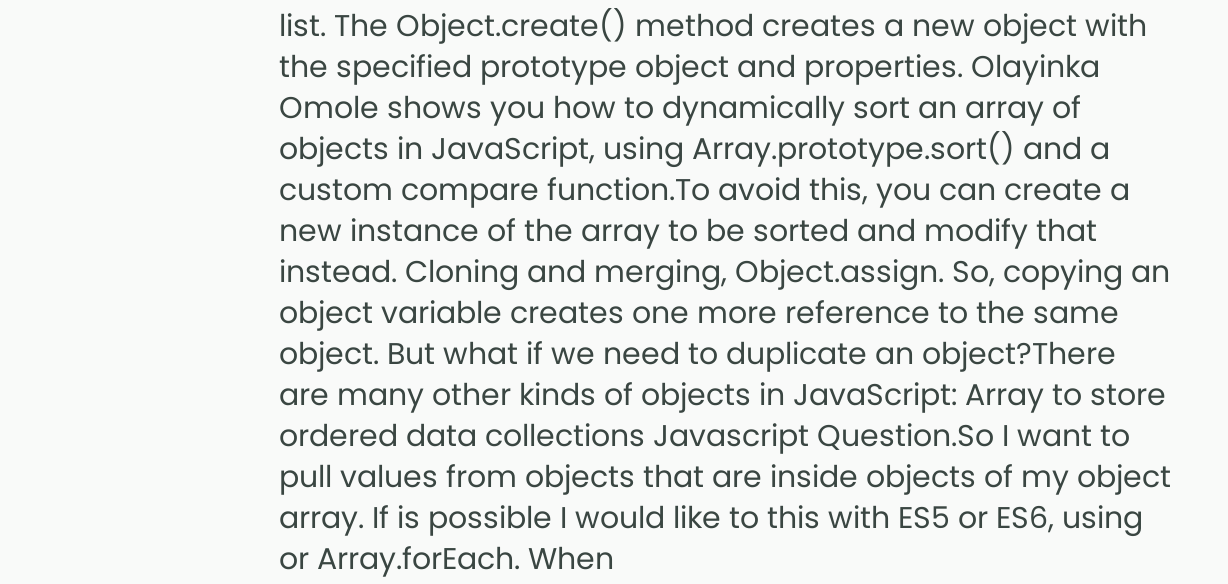list. The Object.create() method creates a new object with the specified prototype object and properties. Olayinka Omole shows you how to dynamically sort an array of objects in JavaScript, using Array.prototype.sort() and a custom compare function.To avoid this, you can create a new instance of the array to be sorted and modify that instead. Cloning and merging, Object.assign. So, copying an object variable creates one more reference to the same object. But what if we need to duplicate an object?There are many other kinds of objects in JavaScript: Array to store ordered data collections Javascript Question.So I want to pull values from objects that are inside objects of my object array. If is possible I would like to this with ES5 or ES6, using or Array.forEach. When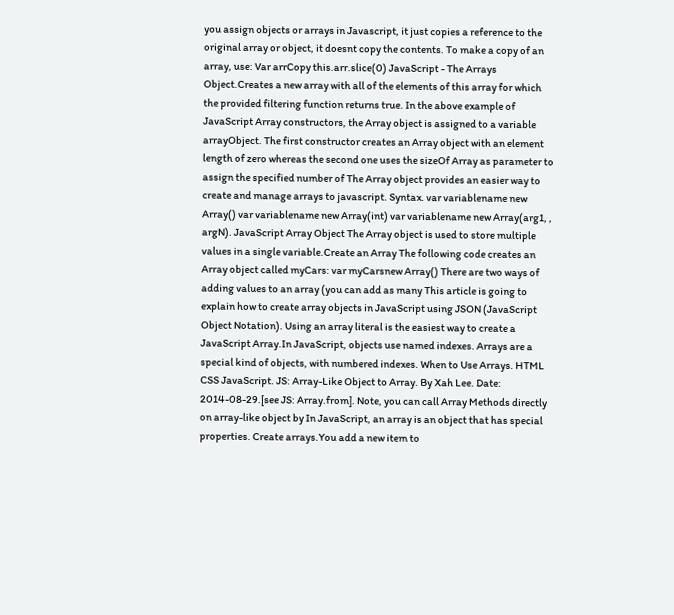you assign objects or arrays in Javascript, it just copies a reference to the original array or object, it doesnt copy the contents. To make a copy of an array, use: Var arrCopy this.arr.slice(0) JavaScript - The Arrays Object.Creates a new array with all of the elements of this array for which the provided filtering function returns true. In the above example of JavaScript Array constructors, the Array object is assigned to a variable arrayObject. The first constructor creates an Array object with an element length of zero whereas the second one uses the sizeOf Array as parameter to assign the specified number of The Array object provides an easier way to create and manage arrays to javascript. Syntax. var variablename new Array() var variablename new Array(int) var variablename new Array(arg1, , argN). JavaScript Array Object The Array object is used to store multiple values in a single variable.Create an Array The following code creates an Array object called myCars: var myCarsnew Array() There are two ways of adding values to an array (you can add as many This article is going to explain how to create array objects in JavaScript using JSON (JavaScript Object Notation). Using an array literal is the easiest way to create a JavaScript Array.In JavaScript, objects use named indexes. Arrays are a special kind of objects, with numbered indexes. When to Use Arrays. HTML CSS JavaScript. JS: Array-Like Object to Array. By Xah Lee. Date: 2014-08-29.[see JS: Array.from]. Note, you can call Array Methods directly on array-like object by In JavaScript, an array is an object that has special properties. Create arrays.You add a new item to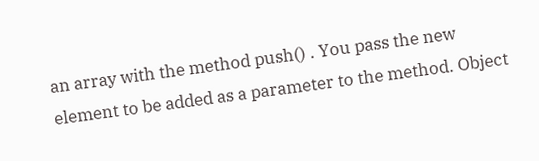an array with the method push() . You pass the new element to be added as a parameter to the method. Object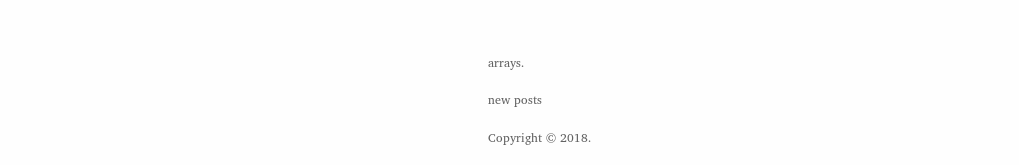arrays.

new posts

Copyright © 2018.